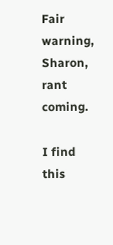Fair warning, Sharon, rant coming.

I find this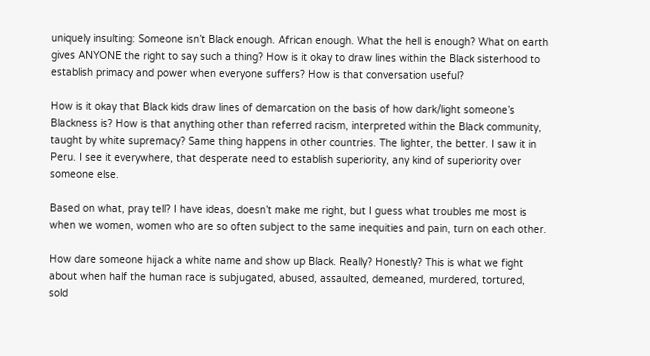uniquely insulting: Someone isn’t Black enough. African enough. What the hell is enough? What on earth gives ANYONE the right to say such a thing? How is it okay to draw lines within the Black sisterhood to establish primacy and power when everyone suffers? How is that conversation useful?

How is it okay that Black kids draw lines of demarcation on the basis of how dark/light someone’s Blackness is? How is that anything other than referred racism, interpreted within the Black community, taught by white supremacy? Same thing happens in other countries. The lighter, the better. I saw it in Peru. I see it everywhere, that desperate need to establish superiority, any kind of superiority over someone else.

Based on what, pray tell? I have ideas, doesn’t make me right, but I guess what troubles me most is when we women, women who are so often subject to the same inequities and pain, turn on each other.

How dare someone hijack a white name and show up Black. Really? Honestly? This is what we fight about when half the human race is subjugated, abused, assaulted, demeaned, murdered, tortured, sold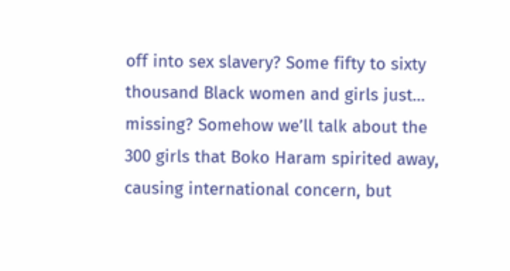off into sex slavery? Some fifty to sixty thousand Black women and girls just… missing? Somehow we’ll talk about the 300 girls that Boko Haram spirited away, causing international concern, but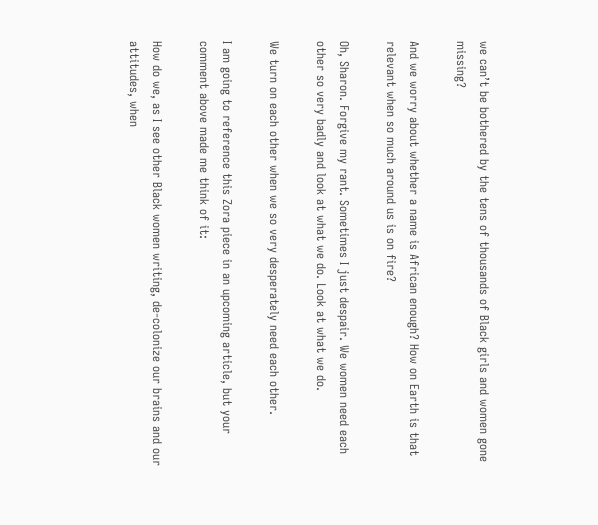we can’t be bothered by the tens of thousands of Black girls and women gone missing?

And we worry about whether a name is African enough? How on Earth is that relevant when so much around us is on fire?

Oh, Sharon. Forgive my rant. Sometimes I just despair. We women need each other so very badly and look at what we do. Look at what we do.

We turn on each other when we so very desperately need each other.

I am going to reference this Zora piece in an upcoming article, but your comment above made me think of it:

How do we, as I see other Black women writing, de-colonize our brains and our attitudes, when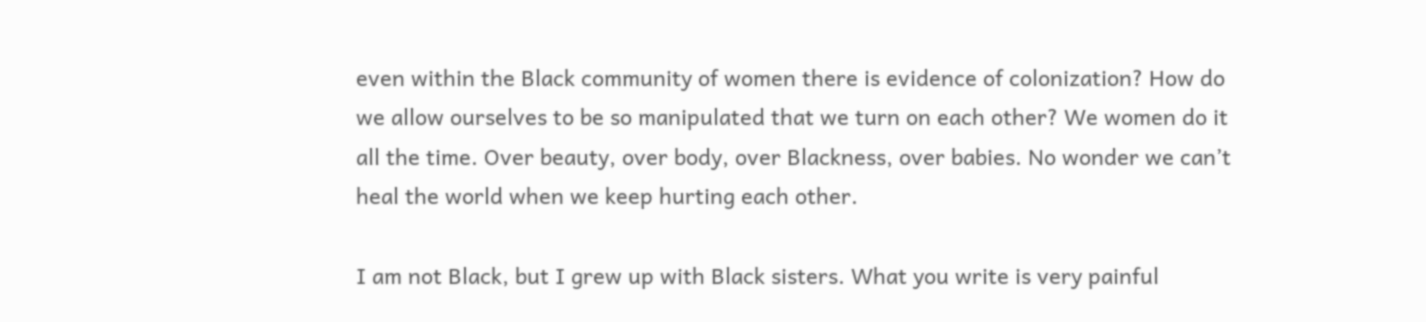even within the Black community of women there is evidence of colonization? How do we allow ourselves to be so manipulated that we turn on each other? We women do it all the time. Over beauty, over body, over Blackness, over babies. No wonder we can’t heal the world when we keep hurting each other.

I am not Black, but I grew up with Black sisters. What you write is very painful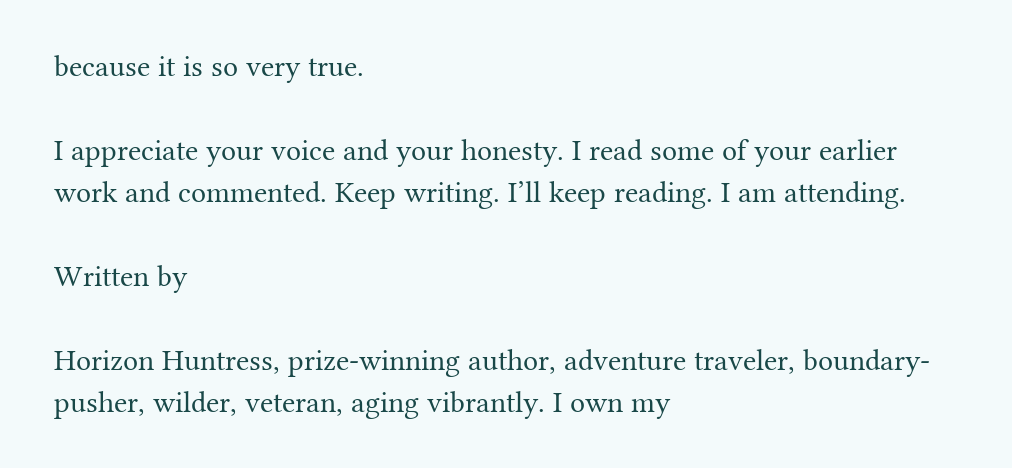because it is so very true.

I appreciate your voice and your honesty. I read some of your earlier work and commented. Keep writing. I’ll keep reading. I am attending.

Written by

Horizon Huntress, prize-winning author, adventure traveler, boundary-pusher, wilder, veteran, aging vibrantly. I own my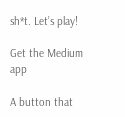sh*t. Let’s play!

Get the Medium app

A button that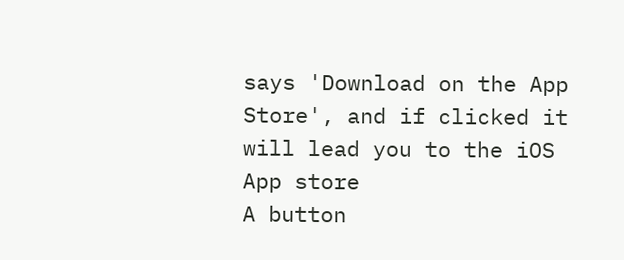says 'Download on the App Store', and if clicked it will lead you to the iOS App store
A button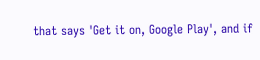that says 'Get it on, Google Play', and if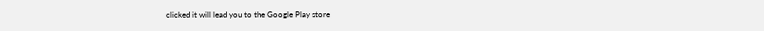clicked it will lead you to the Google Play store